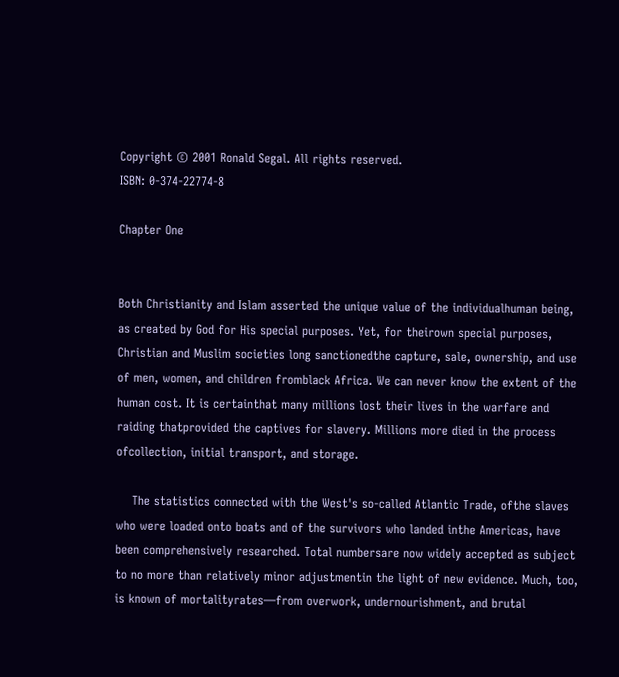Copyright © 2001 Ronald Segal. All rights reserved.
ISBN: 0-374-22774-8

Chapter One


Both Christianity and Islam asserted the unique value of the individualhuman being, as created by God for His special purposes. Yet, for theirown special purposes, Christian and Muslim societies long sanctionedthe capture, sale, ownership, and use of men, women, and children fromblack Africa. We can never know the extent of the human cost. It is certainthat many millions lost their lives in the warfare and raiding thatprovided the captives for slavery. Millions more died in the process ofcollection, initial transport, and storage.

    The statistics connected with the West's so-called Atlantic Trade, ofthe slaves who were loaded onto boats and of the survivors who landed inthe Americas, have been comprehensively researched. Total numbersare now widely accepted as subject to no more than relatively minor adjustmentin the light of new evidence. Much, too, is known of mortalityrates—from overwork, undernourishment, and brutal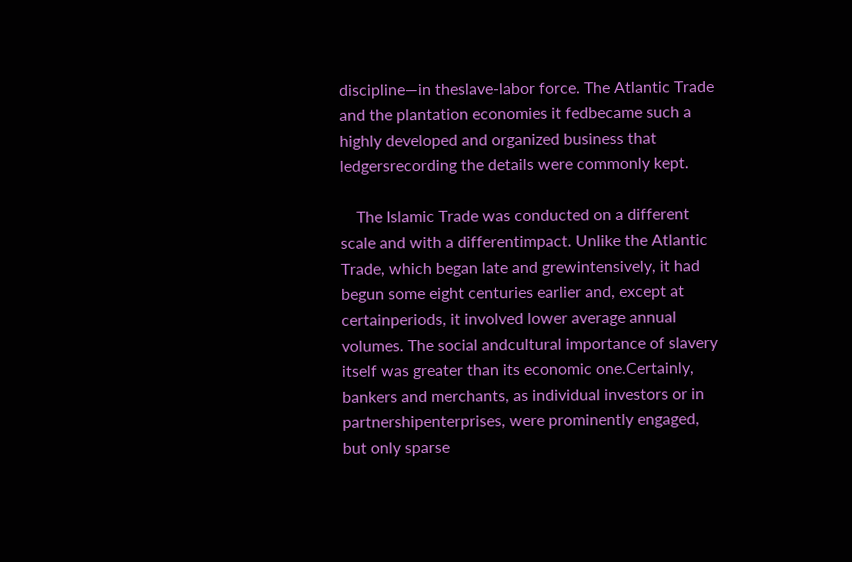discipline—in theslave-labor force. The Atlantic Trade and the plantation economies it fedbecame such a highly developed and organized business that ledgersrecording the details were commonly kept.

    The Islamic Trade was conducted on a different scale and with a differentimpact. Unlike the Atlantic Trade, which began late and grewintensively, it had begun some eight centuries earlier and, except at certainperiods, it involved lower average annual volumes. The social andcultural importance of slavery itself was greater than its economic one.Certainly, bankers and merchants, as individual investors or in partnershipenterprises, were prominently engaged, but only sparse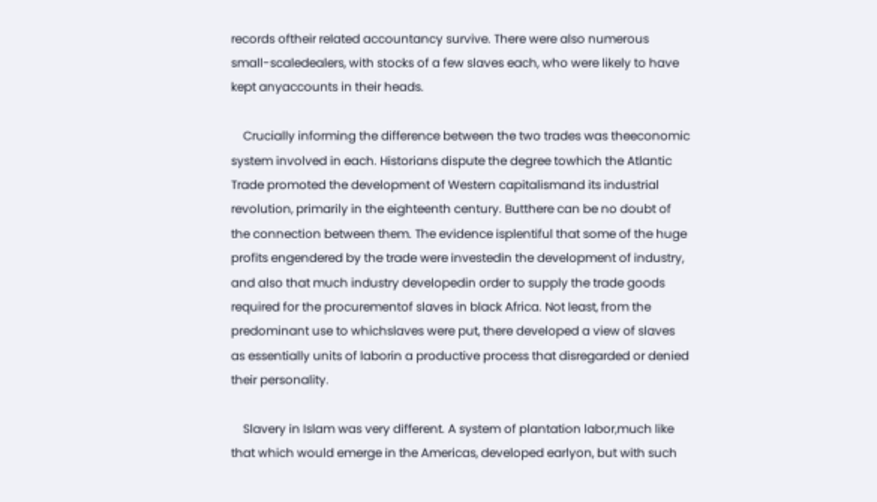records oftheir related accountancy survive. There were also numerous small-scaledealers, with stocks of a few slaves each, who were likely to have kept anyaccounts in their heads.

    Crucially informing the difference between the two trades was theeconomic system involved in each. Historians dispute the degree towhich the Atlantic Trade promoted the development of Western capitalismand its industrial revolution, primarily in the eighteenth century. Butthere can be no doubt of the connection between them. The evidence isplentiful that some of the huge profits engendered by the trade were investedin the development of industry, and also that much industry developedin order to supply the trade goods required for the procurementof slaves in black Africa. Not least, from the predominant use to whichslaves were put, there developed a view of slaves as essentially units of laborin a productive process that disregarded or denied their personality.

    Slavery in Islam was very different. A system of plantation labor,much like that which would emerge in the Americas, developed earlyon, but with such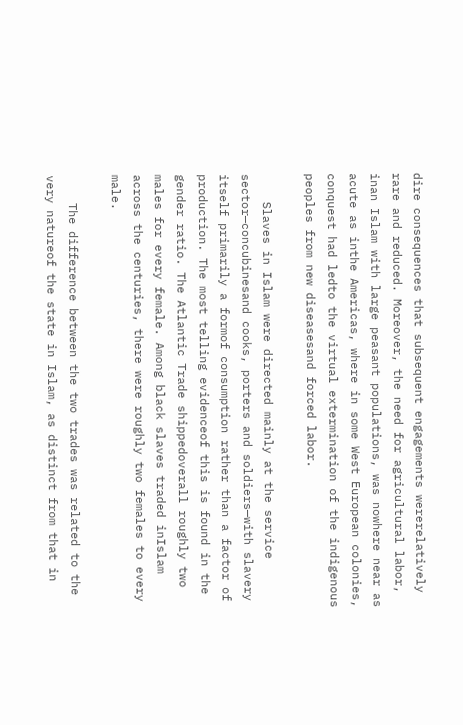dire consequences that subsequent engagements wererelatively rare and reduced. Moreover, the need for agricultural labor, inan Islam with large peasant populations, was nowhere near as acute as inthe Americas, where in some West European colonies, conquest had ledto the virtual extermination of the indigenous peoples from new diseasesand forced labor.

    Slaves in Islam were directed mainly at the service sector—concubinesand cooks, porters and soldiers—with slavery itself primarily a formof consumption rather than a factor of production. The most telling evidenceof this is found in the gender ratio. The Atlantic Trade shippedoverall roughly two males for every female. Among black slaves traded inIslam across the centuries, there were roughly two females to every male.

    The difference between the two trades was related to the very natureof the state in Islam, as distinct from that in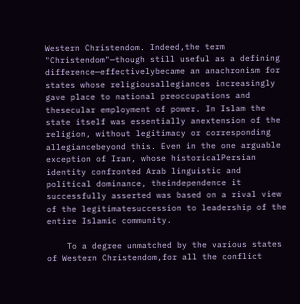Western Christendom. Indeed,the term "Christendom"—though still useful as a defining difference—effectivelybecame an anachronism for states whose religiousallegiances increasingly gave place to national preoccupations and thesecular employment of power. In Islam the state itself was essentially anextension of the religion, without legitimacy or corresponding allegiancebeyond this. Even in the one arguable exception of Iran, whose historicalPersian identity confronted Arab linguistic and political dominance, theindependence it successfully asserted was based on a rival view of the legitimatesuccession to leadership of the entire Islamic community.

    To a degree unmatched by the various states of Western Christendom,for all the conflict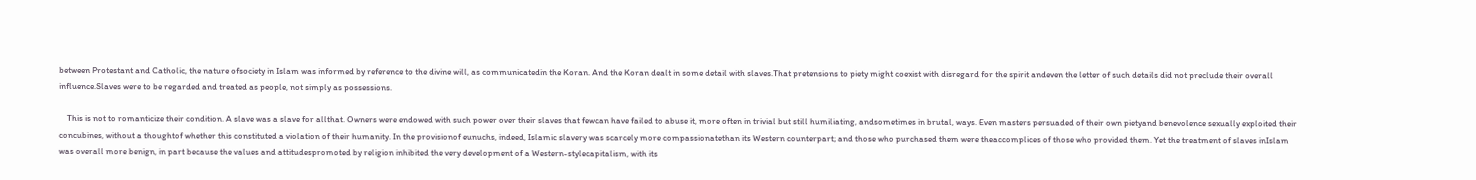between Protestant and Catholic, the nature ofsociety in Islam was informed by reference to the divine will, as communicatedin the Koran. And the Koran dealt in some detail with slaves.That pretensions to piety might coexist with disregard for the spirit andeven the letter of such details did not preclude their overall influence.Slaves were to be regarded and treated as people, not simply as possessions.

    This is not to romanticize their condition. A slave was a slave for allthat. Owners were endowed with such power over their slaves that fewcan have failed to abuse it, more often in trivial but still humiliating, andsometimes in brutal, ways. Even masters persuaded of their own pietyand benevolence sexually exploited their concubines, without a thoughtof whether this constituted a violation of their humanity. In the provisionof eunuchs, indeed, Islamic slavery was scarcely more compassionatethan its Western counterpart; and those who purchased them were theaccomplices of those who provided them. Yet the treatment of slaves inIslam was overall more benign, in part because the values and attitudespromoted by religion inhibited the very development of a Western-stylecapitalism, with its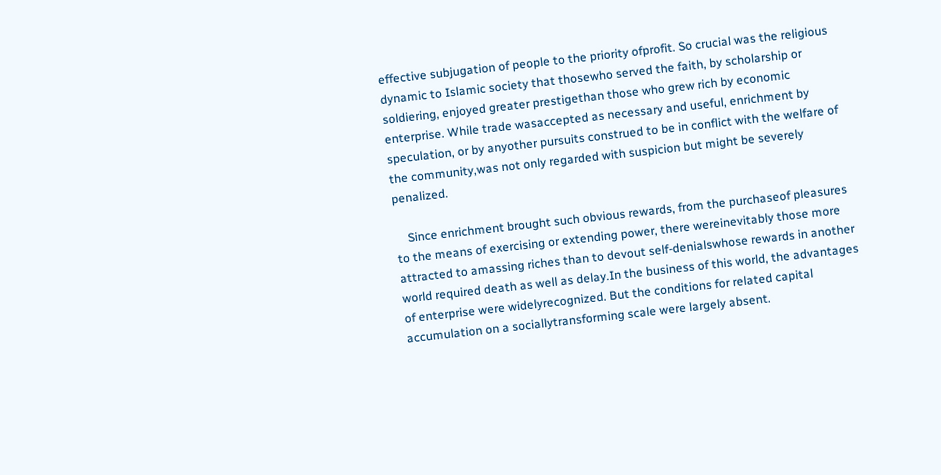effective subjugation of people to the priority ofprofit. So crucial was the religious dynamic to Islamic society that thosewho served the faith, by scholarship or soldiering, enjoyed greater prestigethan those who grew rich by economic enterprise. While trade wasaccepted as necessary and useful, enrichment by speculation, or by anyother pursuits construed to be in conflict with the welfare of the community,was not only regarded with suspicion but might be severely penalized.

    Since enrichment brought such obvious rewards, from the purchaseof pleasures to the means of exercising or extending power, there wereinevitably those more attracted to amassing riches than to devout self-denialswhose rewards in another world required death as well as delay.In the business of this world, the advantages of enterprise were widelyrecognized. But the conditions for related capital accumulation on a sociallytransforming scale were largely absent.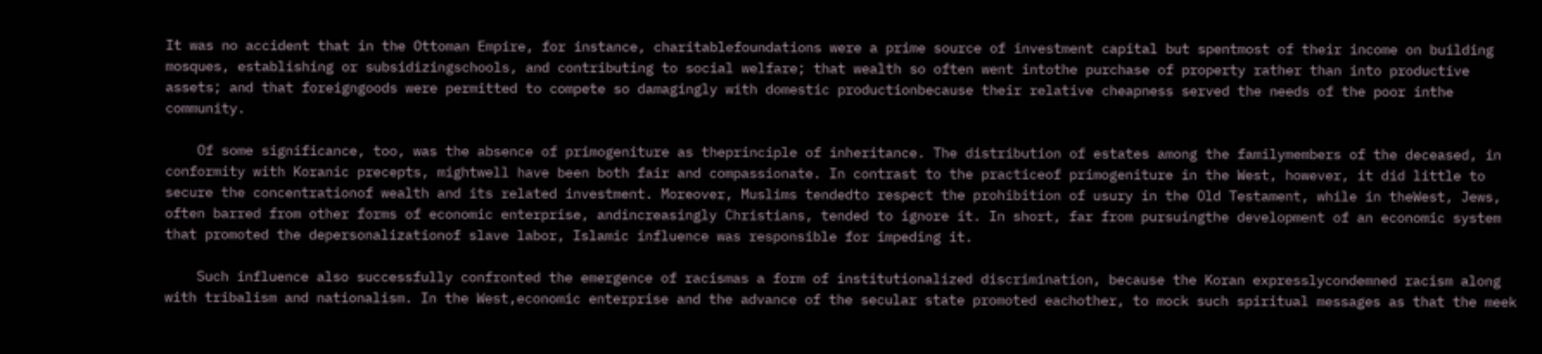It was no accident that in the Ottoman Empire, for instance, charitablefoundations were a prime source of investment capital but spentmost of their income on building mosques, establishing or subsidizingschools, and contributing to social welfare; that wealth so often went intothe purchase of property rather than into productive assets; and that foreigngoods were permitted to compete so damagingly with domestic productionbecause their relative cheapness served the needs of the poor inthe community.

    Of some significance, too, was the absence of primogeniture as theprinciple of inheritance. The distribution of estates among the familymembers of the deceased, in conformity with Koranic precepts, mightwell have been both fair and compassionate. In contrast to the practiceof primogeniture in the West, however, it did little to secure the concentrationof wealth and its related investment. Moreover, Muslims tendedto respect the prohibition of usury in the Old Testament, while in theWest, Jews, often barred from other forms of economic enterprise, andincreasingly Christians, tended to ignore it. In short, far from pursuingthe development of an economic system that promoted the depersonalizationof slave labor, Islamic influence was responsible for impeding it.

    Such influence also successfully confronted the emergence of racismas a form of institutionalized discrimination, because the Koran expresslycondemned racism along with tribalism and nationalism. In the West,economic enterprise and the advance of the secular state promoted eachother, to mock such spiritual messages as that the meek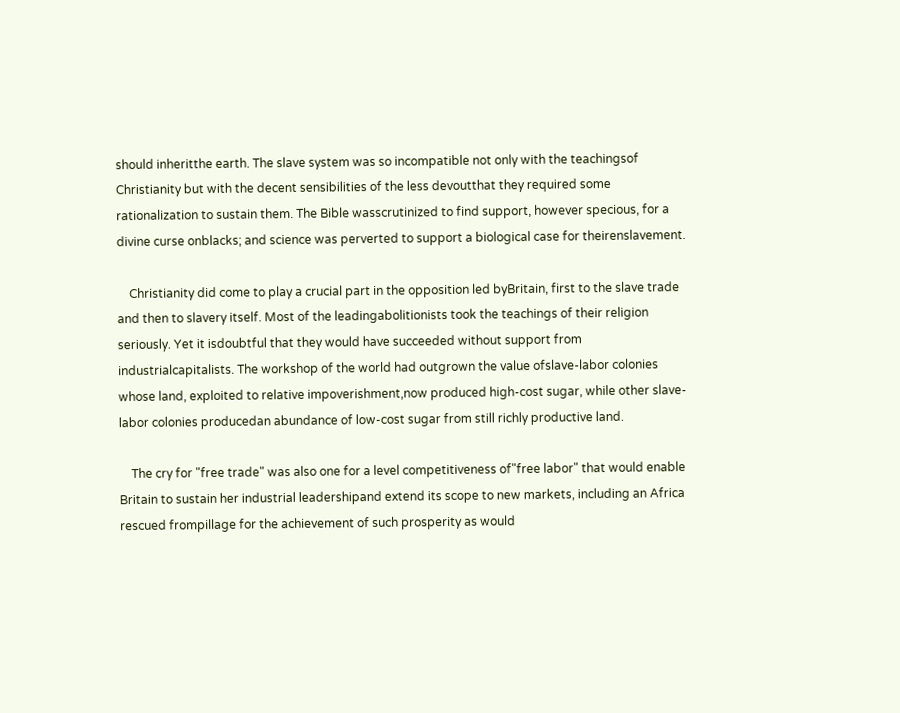should inheritthe earth. The slave system was so incompatible not only with the teachingsof Christianity but with the decent sensibilities of the less devoutthat they required some rationalization to sustain them. The Bible wasscrutinized to find support, however specious, for a divine curse onblacks; and science was perverted to support a biological case for theirenslavement.

    Christianity did come to play a crucial part in the opposition led byBritain, first to the slave trade and then to slavery itself. Most of the leadingabolitionists took the teachings of their religion seriously. Yet it isdoubtful that they would have succeeded without support from industrialcapitalists. The workshop of the world had outgrown the value ofslave-labor colonies whose land, exploited to relative impoverishment,now produced high-cost sugar, while other slave-labor colonies producedan abundance of low-cost sugar from still richly productive land.

    The cry for "free trade" was also one for a level competitiveness of"free labor" that would enable Britain to sustain her industrial leadershipand extend its scope to new markets, including an Africa rescued frompillage for the achievement of such prosperity as would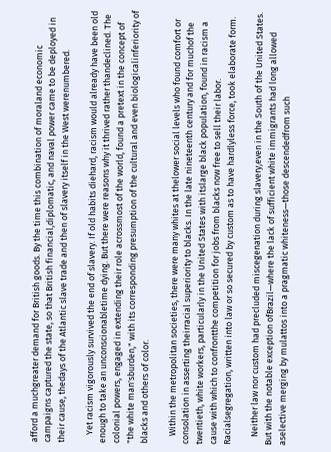afford a muchgreater demand for British goods. By the time this combination of moraland economic campaigns captured the state, so that British financial,diplomatic, and naval power came to be deployed in their cause, thedays of the Atlantic slave trade and then of slavery itself in the West werenumbered.

    Yet racism vigorously survived the end of slavery. If old habits diehard, racism would already have been old enough to take an unconscionabletime dying. But there were reasons why it thrived rather thandeclined. The colonial powers, engaged in extending their role acrossmost of the world, found a pretext in the concept of "the white man'sburden," with its corresponding presumption of the cultural and even biologicalinferiority of blacks and others of color.

    Within the metropolitan societies, there were many whites at thelower social levels who found comfort or consolation in asserting theirracial superiority to blacks. In the late nineteenth century and for muchof the twentieth, white workers, particularly in the United States with itslarge black population, found in racism a cause with which to confrontthe competition for jobs from blacks now free to sell their labor. Racialsegregation, written into law or so secured by custom as to have hardlyless force, took elaborate form.

    Neither law nor custom had precluded miscegenation during slavery,even in the South of the United States. But with the notable exception ofBrazil—where the lack of sufficient white immigrants had long allowed aselective merging by mulattos into a pragmatic whiteness—those descendedfrom such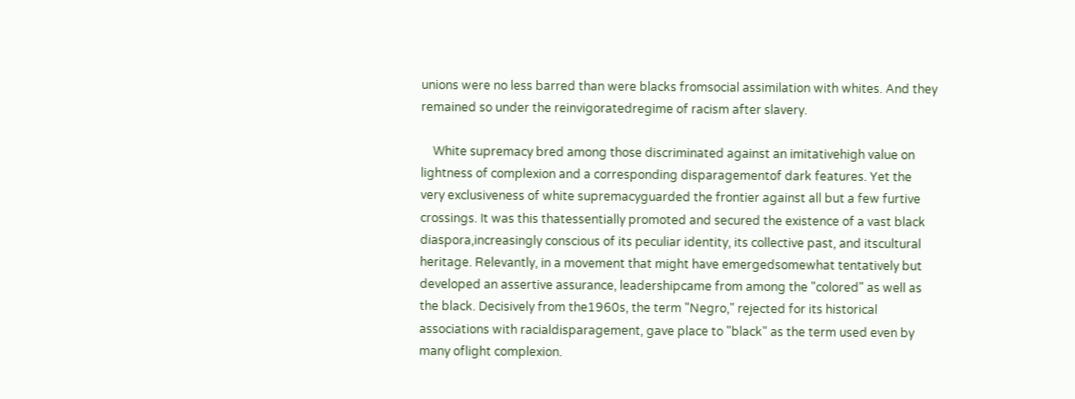unions were no less barred than were blacks fromsocial assimilation with whites. And they remained so under the reinvigoratedregime of racism after slavery.

    White supremacy bred among those discriminated against an imitativehigh value on lightness of complexion and a corresponding disparagementof dark features. Yet the very exclusiveness of white supremacyguarded the frontier against all but a few furtive crossings. It was this thatessentially promoted and secured the existence of a vast black diaspora,increasingly conscious of its peculiar identity, its collective past, and itscultural heritage. Relevantly, in a movement that might have emergedsomewhat tentatively but developed an assertive assurance, leadershipcame from among the "colored" as well as the black. Decisively from the1960s, the term "Negro," rejected for its historical associations with racialdisparagement, gave place to "black" as the term used even by many oflight complexion.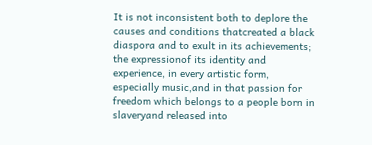It is not inconsistent both to deplore the causes and conditions thatcreated a black diaspora and to exult in its achievements; the expressionof its identity and experience, in every artistic form, especially music,and in that passion for freedom which belongs to a people born in slaveryand released into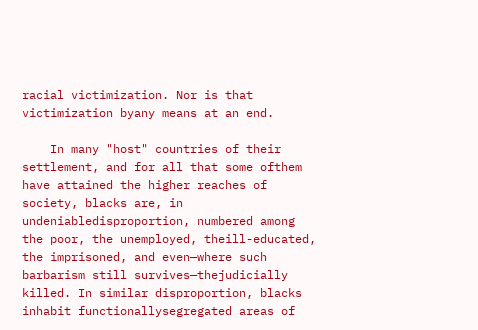racial victimization. Nor is that victimization byany means at an end.

    In many "host" countries of their settlement, and for all that some ofthem have attained the higher reaches of society, blacks are, in undeniabledisproportion, numbered among the poor, the unemployed, theill-educated, the imprisoned, and even—where such barbarism still survives—thejudicially killed. In similar disproportion, blacks inhabit functionallysegregated areas of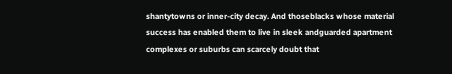shantytowns or inner-city decay. And thoseblacks whose material success has enabled them to live in sleek andguarded apartment complexes or suburbs can scarcely doubt that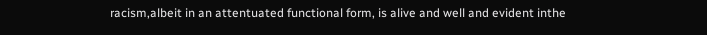racism,albeit in an attentuated functional form, is alive and well and evident inthe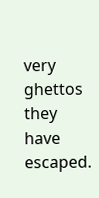very ghettos they have escaped.